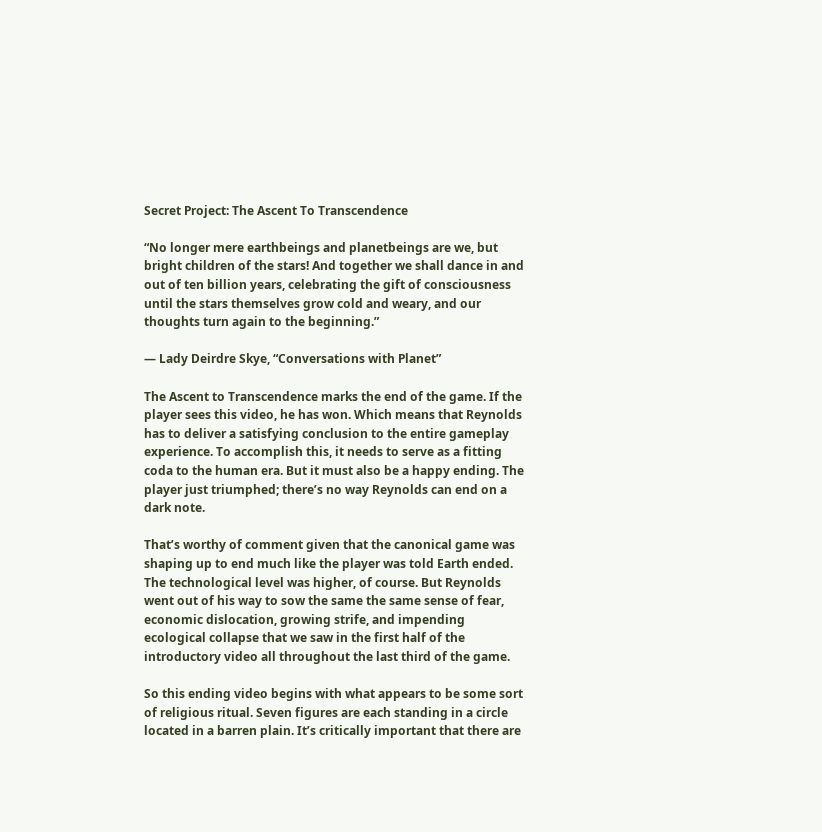Secret Project: The Ascent To Transcendence

“No longer mere earthbeings and planetbeings are we, but bright children of the stars! And together we shall dance in and out of ten billion years, celebrating the gift of consciousness until the stars themselves grow cold and weary, and our thoughts turn again to the beginning.”

— Lady Deirdre Skye, “Conversations with Planet”

The Ascent to Transcendence marks the end of the game. If the player sees this video, he has won. Which means that Reynolds has to deliver a satisfying conclusion to the entire gameplay experience. To accomplish this, it needs to serve as a fitting coda to the human era. But it must also be a happy ending. The player just triumphed; there’s no way Reynolds can end on a dark note.

That’s worthy of comment given that the canonical game was shaping up to end much like the player was told Earth ended. The technological level was higher, of course. But Reynolds went out of his way to sow the same the same sense of fear, economic dislocation, growing strife, and impending ecological collapse that we saw in the first half of the introductory video all throughout the last third of the game.

So this ending video begins with what appears to be some sort of religious ritual. Seven figures are each standing in a circle located in a barren plain. It’s critically important that there are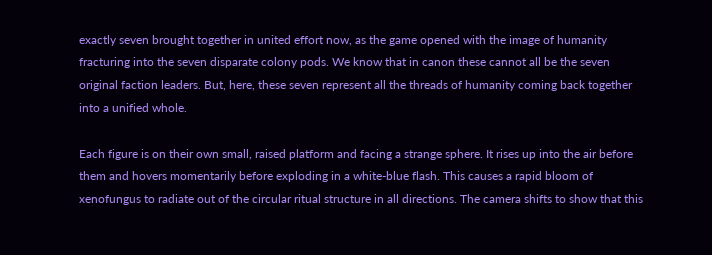exactly seven brought together in united effort now, as the game opened with the image of humanity fracturing into the seven disparate colony pods. We know that in canon these cannot all be the seven original faction leaders. But, here, these seven represent all the threads of humanity coming back together into a unified whole.

Each figure is on their own small, raised platform and facing a strange sphere. It rises up into the air before them and hovers momentarily before exploding in a white-blue flash. This causes a rapid bloom of xenofungus to radiate out of the circular ritual structure in all directions. The camera shifts to show that this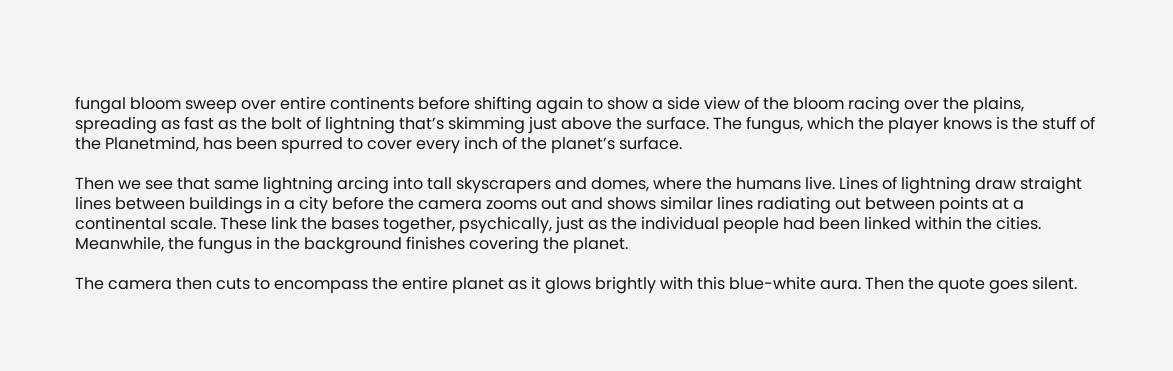fungal bloom sweep over entire continents before shifting again to show a side view of the bloom racing over the plains, spreading as fast as the bolt of lightning that’s skimming just above the surface. The fungus, which the player knows is the stuff of the Planetmind, has been spurred to cover every inch of the planet’s surface.

Then we see that same lightning arcing into tall skyscrapers and domes, where the humans live. Lines of lightning draw straight lines between buildings in a city before the camera zooms out and shows similar lines radiating out between points at a continental scale. These link the bases together, psychically, just as the individual people had been linked within the cities. Meanwhile, the fungus in the background finishes covering the planet.

The camera then cuts to encompass the entire planet as it glows brightly with this blue-white aura. Then the quote goes silent.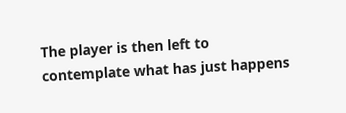The player is then left to contemplate what has just happens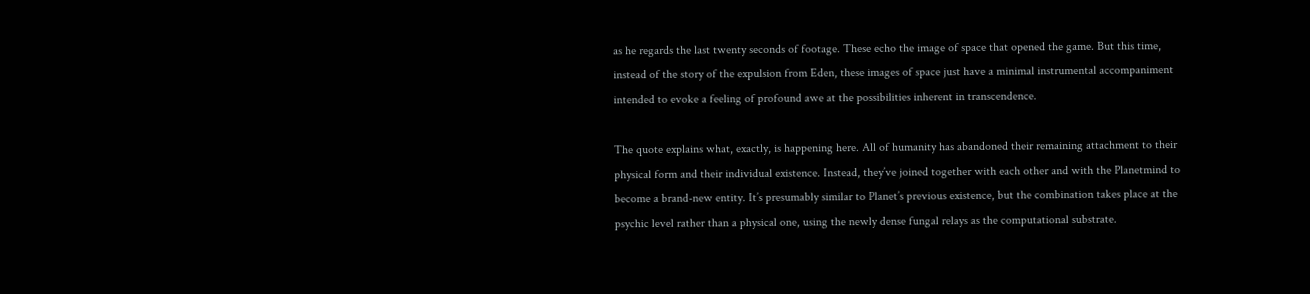as he regards the last twenty seconds of footage. These echo the image of space that opened the game. But this time, instead of the story of the expulsion from Eden, these images of space just have a minimal instrumental accompaniment intended to evoke a feeling of profound awe at the possibilities inherent in transcendence.

The quote explains what, exactly, is happening here. All of humanity has abandoned their remaining attachment to their physical form and their individual existence. Instead, they’ve joined together with each other and with the Planetmind to become a brand-new entity. It’s presumably similar to Planet’s previous existence, but the combination takes place at the psychic level rather than a physical one, using the newly dense fungal relays as the computational substrate.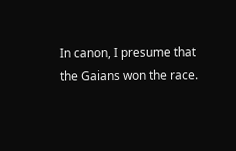In canon, I presume that the Gaians won the race.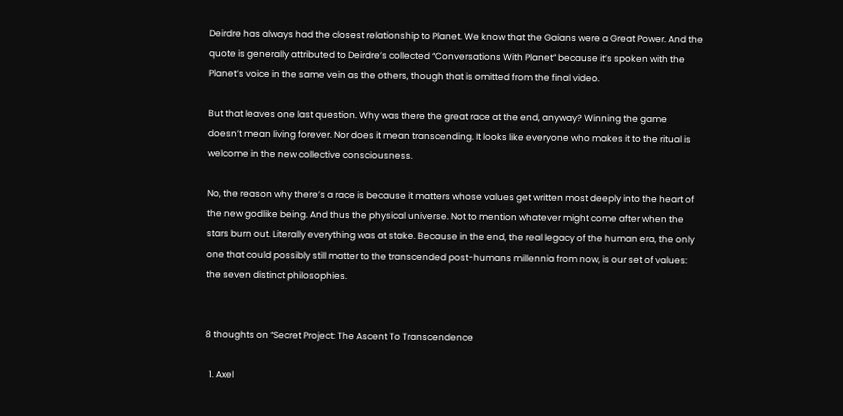Deirdre has always had the closest relationship to Planet. We know that the Gaians were a Great Power. And the quote is generally attributed to Deirdre’s collected “Conversations With Planet” because it’s spoken with the Planet’s voice in the same vein as the others, though that is omitted from the final video.

But that leaves one last question. Why was there the great race at the end, anyway? Winning the game doesn’t mean living forever. Nor does it mean transcending. It looks like everyone who makes it to the ritual is welcome in the new collective consciousness.

No, the reason why there’s a race is because it matters whose values get written most deeply into the heart of the new godlike being. And thus the physical universe. Not to mention whatever might come after when the stars burn out. Literally everything was at stake. Because in the end, the real legacy of the human era, the only one that could possibly still matter to the transcended post-humans millennia from now, is our set of values: the seven distinct philosophies.


8 thoughts on “Secret Project: The Ascent To Transcendence

  1. Axel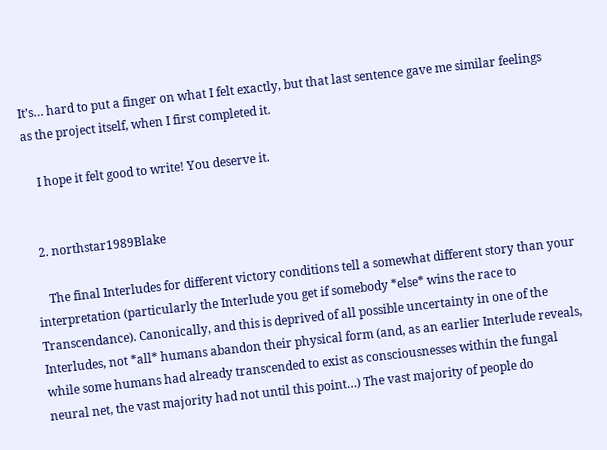It’s… hard to put a finger on what I felt exactly, but that last sentence gave me similar feelings as the project itself, when I first completed it.

    I hope it felt good to write! You deserve it.


  2. northstar1989Blake

    The final Interludes for different victory conditions tell a somewhat different story than your interpretation (particularly the Interlude you get if somebody *else* wins the race to Transcendance). Canonically, and this is deprived of all possible uncertainty in one of the Interludes, not *all* humans abandon their physical form (and, as an earlier Interlude reveals, while some humans had already transcended to exist as consciousnesses within the fungal neural net, the vast majority had not until this point…) The vast majority of people do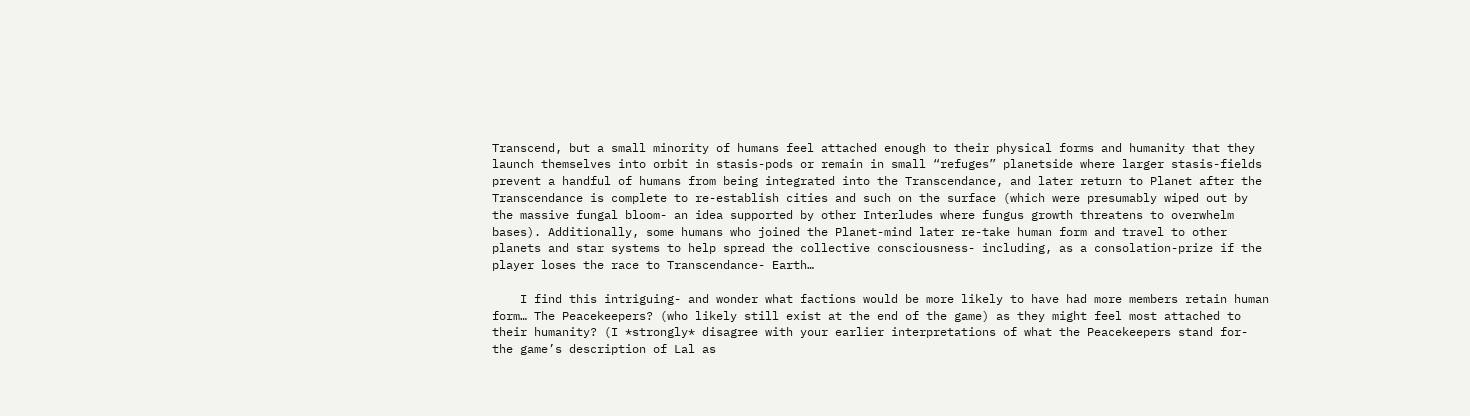Transcend, but a small minority of humans feel attached enough to their physical forms and humanity that they launch themselves into orbit in stasis-pods or remain in small “refuges” planetside where larger stasis-fields prevent a handful of humans from being integrated into the Transcendance, and later return to Planet after the Transcendance is complete to re-establish cities and such on the surface (which were presumably wiped out by the massive fungal bloom- an idea supported by other Interludes where fungus growth threatens to overwhelm bases). Additionally, some humans who joined the Planet-mind later re-take human form and travel to other planets and star systems to help spread the collective consciousness- including, as a consolation-prize if the player loses the race to Transcendance- Earth…

    I find this intriguing- and wonder what factions would be more likely to have had more members retain human form… The Peacekeepers? (who likely still exist at the end of the game) as they might feel most attached to their humanity? (I *strongly* disagree with your earlier interpretations of what the Peacekeepers stand for- the game’s description of Lal as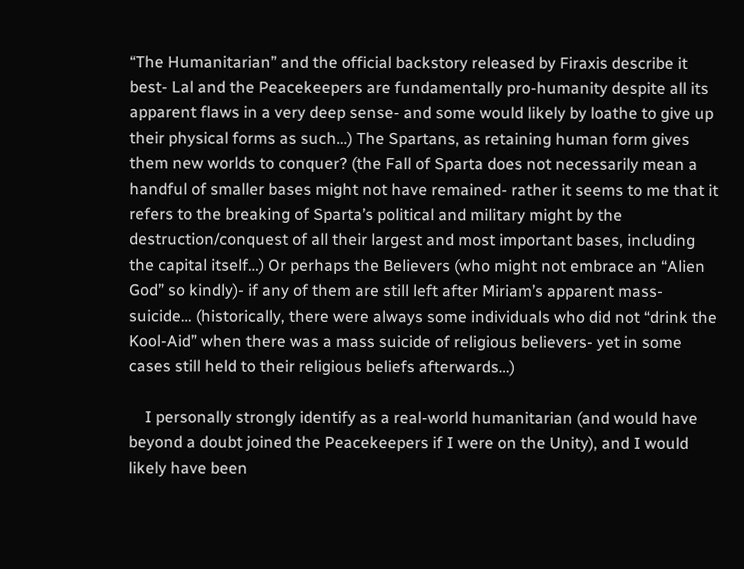“The Humanitarian” and the official backstory released by Firaxis describe it best- Lal and the Peacekeepers are fundamentally pro-humanity despite all its apparent flaws in a very deep sense- and some would likely by loathe to give up their physical forms as such…) The Spartans, as retaining human form gives them new worlds to conquer? (the Fall of Sparta does not necessarily mean a handful of smaller bases might not have remained- rather it seems to me that it refers to the breaking of Sparta’s political and military might by the destruction/conquest of all their largest and most important bases, including the capital itself…) Or perhaps the Believers (who might not embrace an “Alien God” so kindly)- if any of them are still left after Miriam’s apparent mass-suicide… (historically, there were always some individuals who did not “drink the Kool-Aid” when there was a mass suicide of religious believers- yet in some cases still held to their religious beliefs afterwards…)

    I personally strongly identify as a real-world humanitarian (and would have beyond a doubt joined the Peacekeepers if I were on the Unity), and I would likely have been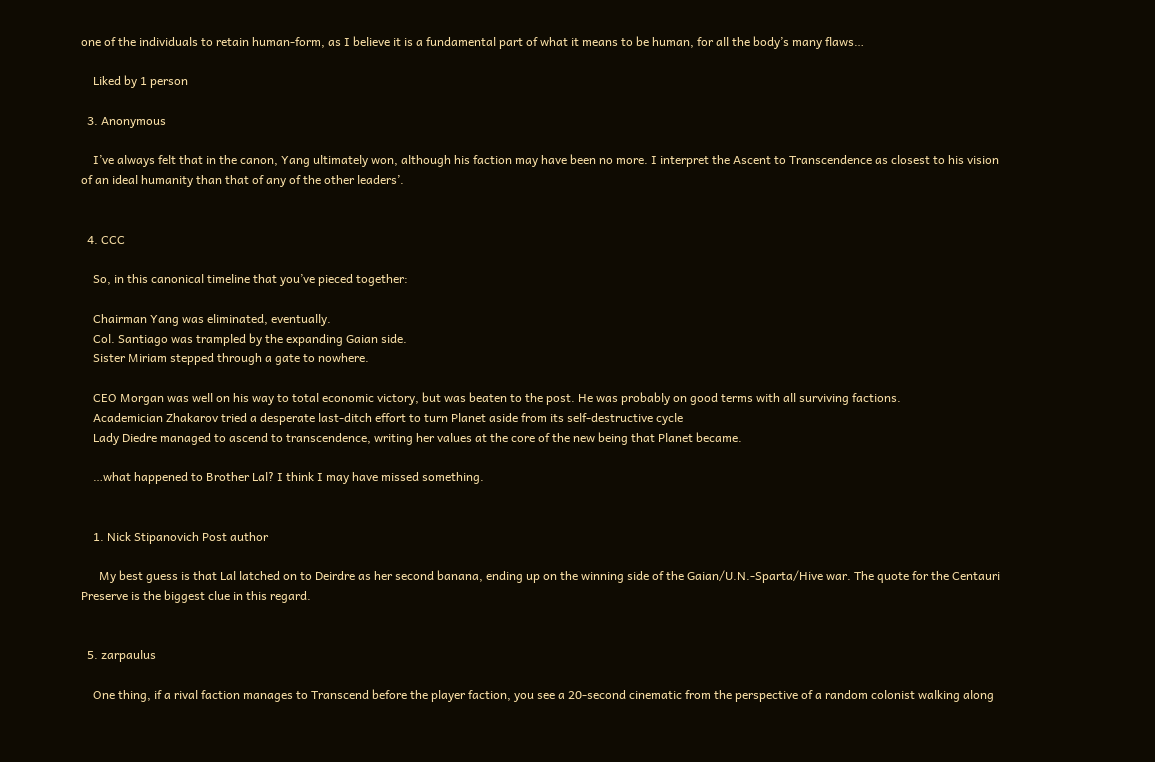one of the individuals to retain human-form, as I believe it is a fundamental part of what it means to be human, for all the body’s many flaws…

    Liked by 1 person

  3. Anonymous

    I’ve always felt that in the canon, Yang ultimately won, although his faction may have been no more. I interpret the Ascent to Transcendence as closest to his vision of an ideal humanity than that of any of the other leaders’.


  4. CCC

    So, in this canonical timeline that you’ve pieced together:

    Chairman Yang was eliminated, eventually.
    Col. Santiago was trampled by the expanding Gaian side.
    Sister Miriam stepped through a gate to nowhere.

    CEO Morgan was well on his way to total economic victory, but was beaten to the post. He was probably on good terms with all surviving factions.
    Academician Zhakarov tried a desperate last-ditch effort to turn Planet aside from its self-destructive cycle
    Lady Diedre managed to ascend to transcendence, writing her values at the core of the new being that Planet became.

    …what happened to Brother Lal? I think I may have missed something.


    1. Nick Stipanovich Post author

      My best guess is that Lal latched on to Deirdre as her second banana, ending up on the winning side of the Gaian/U.N.-Sparta/Hive war. The quote for the Centauri Preserve is the biggest clue in this regard.


  5. zarpaulus

    One thing, if a rival faction manages to Transcend before the player faction, you see a 20-second cinematic from the perspective of a random colonist walking along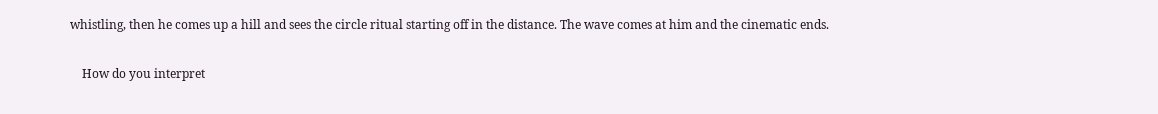whistling, then he comes up a hill and sees the circle ritual starting off in the distance. The wave comes at him and the cinematic ends.

    How do you interpret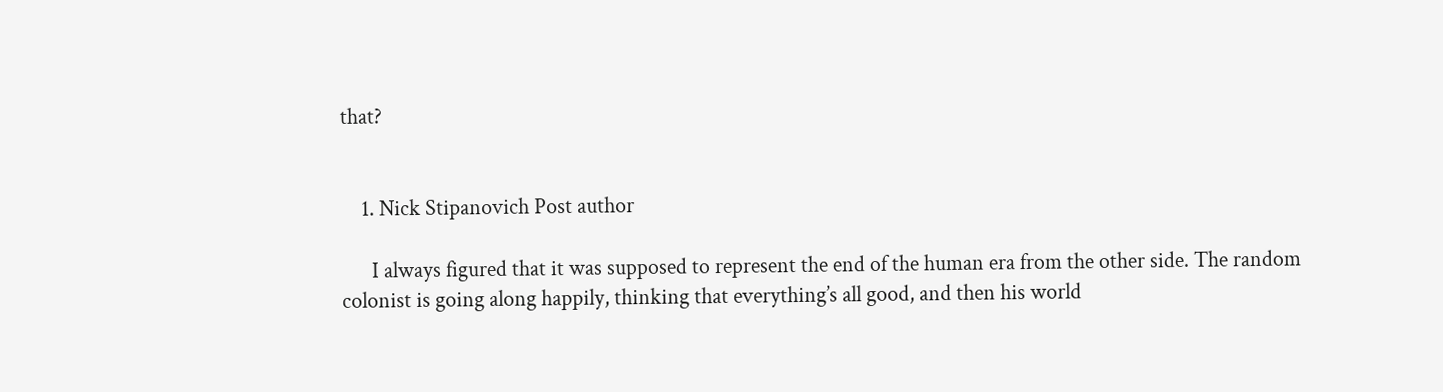that?


    1. Nick Stipanovich Post author

      I always figured that it was supposed to represent the end of the human era from the other side. The random colonist is going along happily, thinking that everything’s all good, and then his world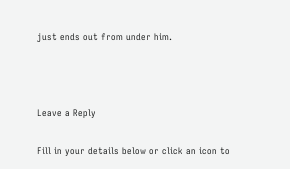just ends out from under him.



Leave a Reply

Fill in your details below or click an icon to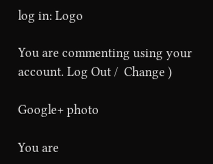log in: Logo

You are commenting using your account. Log Out /  Change )

Google+ photo

You are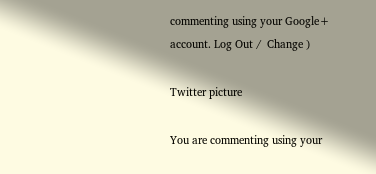commenting using your Google+ account. Log Out /  Change )

Twitter picture

You are commenting using your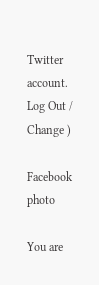Twitter account. Log Out /  Change )

Facebook photo

You are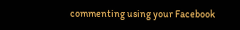commenting using your Facebook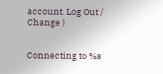account. Log Out /  Change )


Connecting to %s